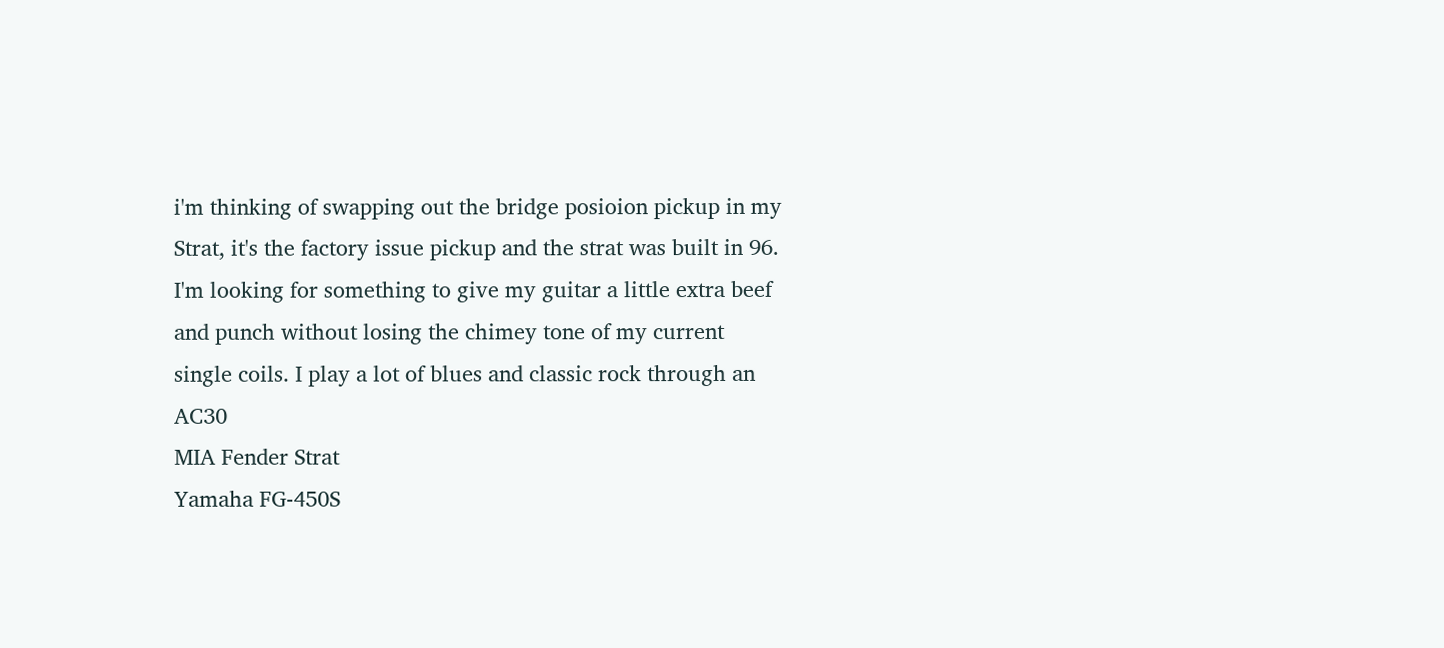i'm thinking of swapping out the bridge posioion pickup in my Strat, it's the factory issue pickup and the strat was built in 96. I'm looking for something to give my guitar a little extra beef and punch without losing the chimey tone of my current single coils. I play a lot of blues and classic rock through an AC30
MIA Fender Strat
Yamaha FG-450S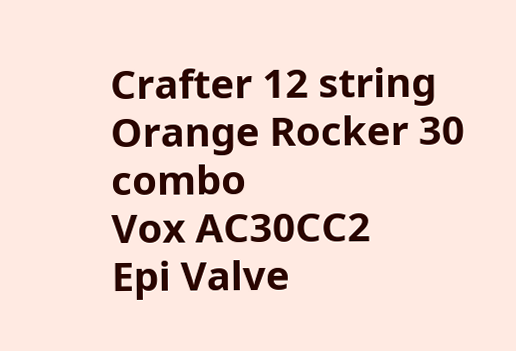Crafter 12 string
Orange Rocker 30 combo
Vox AC30CC2
Epi Valve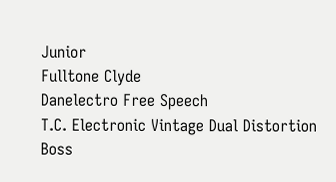Junior
Fulltone Clyde
Danelectro Free Speech
T.C. Electronic Vintage Dual Distortion
Boss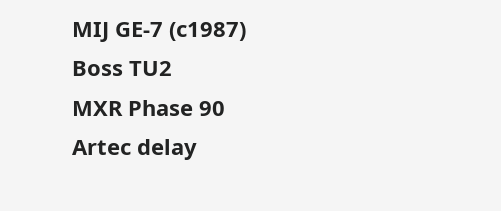MIJ GE-7 (c1987)
Boss TU2
MXR Phase 90
Artec delay